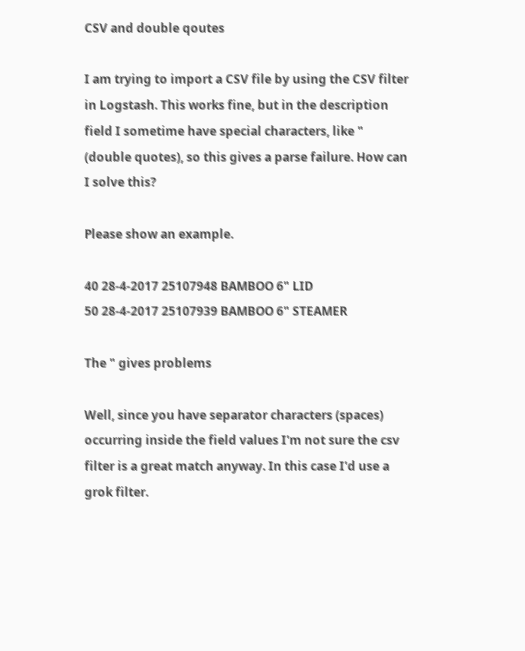CSV and double qoutes

I am trying to import a CSV file by using the CSV filter in Logstash. This works fine, but in the description field I sometime have special characters, like " (double quotes), so this gives a parse failure. How can I solve this?

Please show an example.

40 28-4-2017 25107948 BAMBOO 6" LID
50 28-4-2017 25107939 BAMBOO 6" STEAMER

The " gives problems

Well, since you have separator characters (spaces) occurring inside the field values I'm not sure the csv filter is a great match anyway. In this case I'd use a grok filter.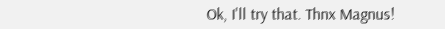Ok, I'll try that. Thnx Magnus!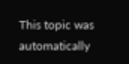This topic was automatically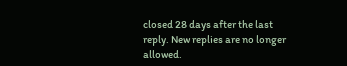closed 28 days after the last reply. New replies are no longer allowed.